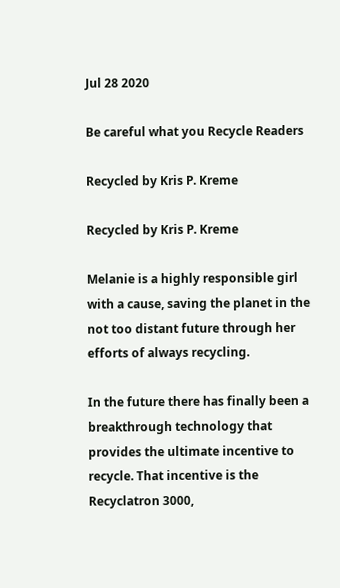Jul 28 2020

Be careful what you Recycle Readers

Recycled by Kris P. Kreme

Recycled by Kris P. Kreme

Melanie is a highly responsible girl with a cause, saving the planet in the not too distant future through her efforts of always recycling.

In the future there has finally been a breakthrough technology that provides the ultimate incentive to recycle. That incentive is the Recyclatron 3000,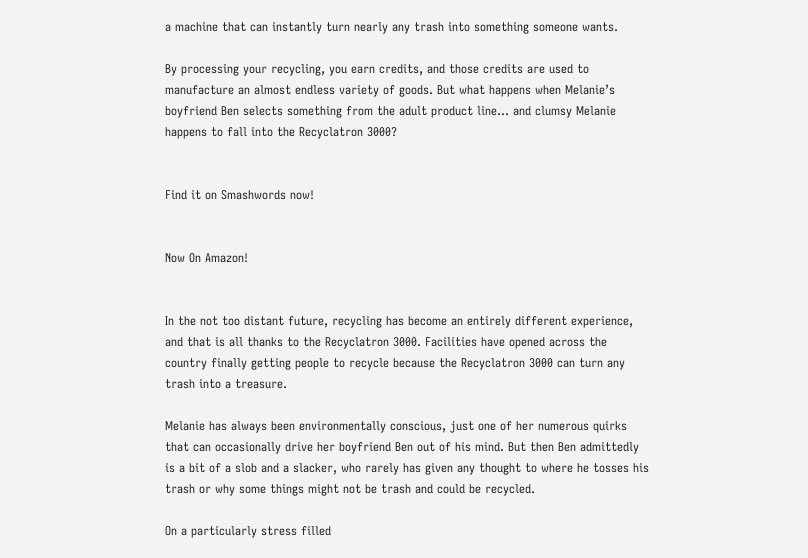a machine that can instantly turn nearly any trash into something someone wants.

By processing your recycling, you earn credits, and those credits are used to manufacture an almost endless variety of goods. But what happens when Melanie’s boyfriend Ben selects something from the adult product line… and clumsy Melanie happens to fall into the Recyclatron 3000?


Find it on Smashwords now!


Now On Amazon!


In the not too distant future, recycling has become an entirely different experience, and that is all thanks to the Recyclatron 3000. Facilities have opened across the country finally getting people to recycle because the Recyclatron 3000 can turn any trash into a treasure.

Melanie has always been environmentally conscious, just one of her numerous quirks that can occasionally drive her boyfriend Ben out of his mind. But then Ben admittedly is a bit of a slob and a slacker, who rarely has given any thought to where he tosses his trash or why some things might not be trash and could be recycled.

On a particularly stress filled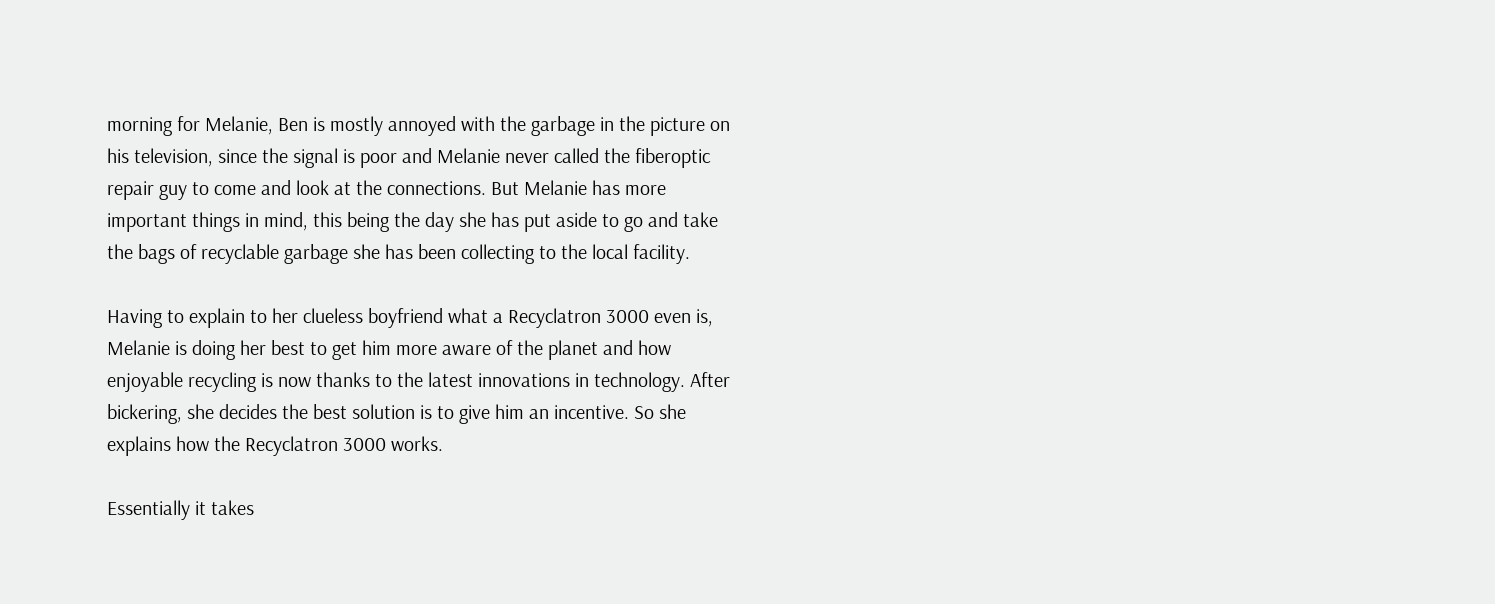morning for Melanie, Ben is mostly annoyed with the garbage in the picture on his television, since the signal is poor and Melanie never called the fiberoptic repair guy to come and look at the connections. But Melanie has more important things in mind, this being the day she has put aside to go and take the bags of recyclable garbage she has been collecting to the local facility.

Having to explain to her clueless boyfriend what a Recyclatron 3000 even is, Melanie is doing her best to get him more aware of the planet and how enjoyable recycling is now thanks to the latest innovations in technology. After bickering, she decides the best solution is to give him an incentive. So she explains how the Recyclatron 3000 works.

Essentially it takes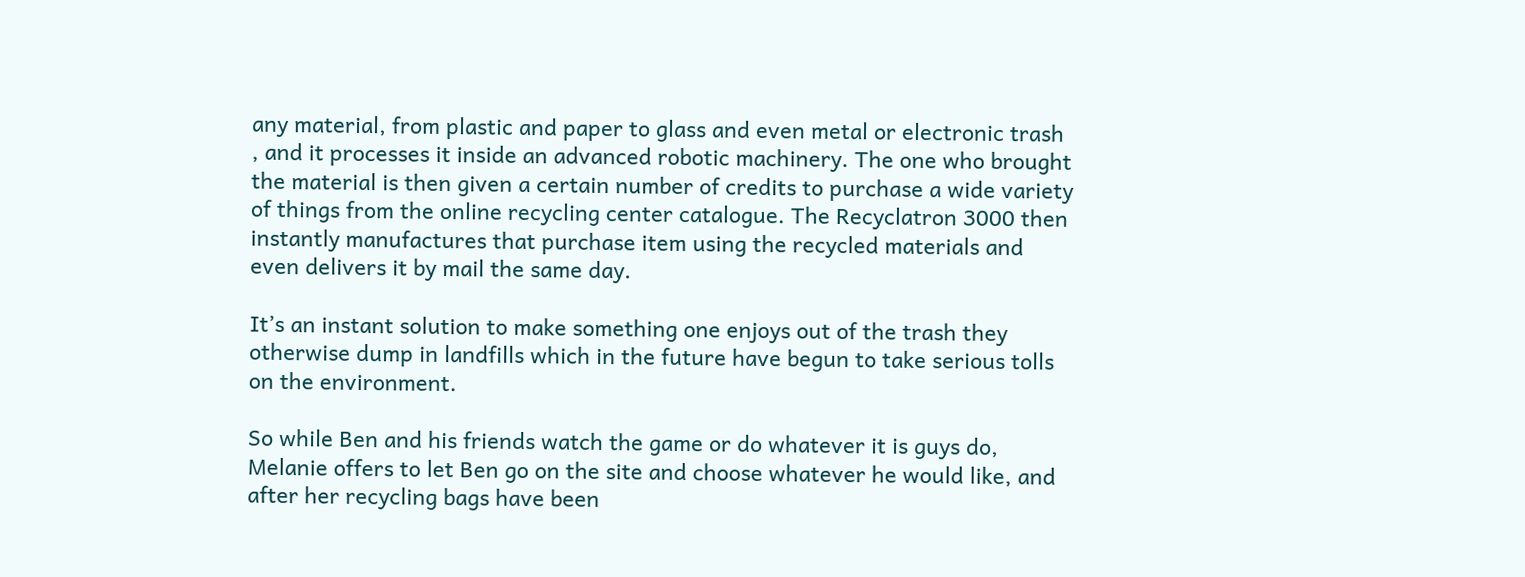any material, from plastic and paper to glass and even metal or electronic trash , and it processes it inside an advanced robotic machinery. The one who brought the material is then given a certain number of credits to purchase a wide variety of things from the online recycling center catalogue. The Recyclatron 3000 then instantly manufactures that purchase item using the recycled materials and even delivers it by mail the same day.

It’s an instant solution to make something one enjoys out of the trash they otherwise dump in landfills which in the future have begun to take serious tolls on the environment.

So while Ben and his friends watch the game or do whatever it is guys do, Melanie offers to let Ben go on the site and choose whatever he would like, and after her recycling bags have been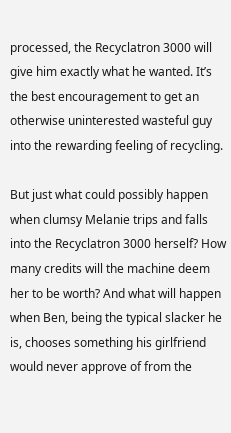processed, the Recyclatron 3000 will give him exactly what he wanted. It’s the best encouragement to get an otherwise uninterested wasteful guy into the rewarding feeling of recycling.

But just what could possibly happen when clumsy Melanie trips and falls into the Recyclatron 3000 herself? How many credits will the machine deem her to be worth? And what will happen when Ben, being the typical slacker he is, chooses something his girlfriend would never approve of from the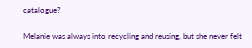catalogue?

Melanie was always into recycling and reusing, but she never felt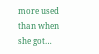more used than when she got…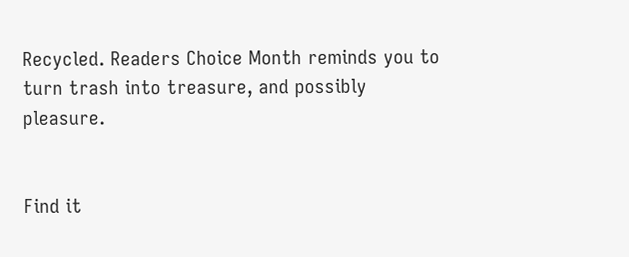Recycled. Readers Choice Month reminds you to turn trash into treasure, and possibly pleasure.


Find it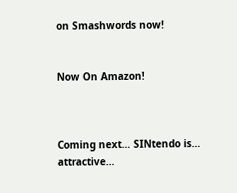on Smashwords now!


Now On Amazon!



Coming next… SINtendo is… attractive…